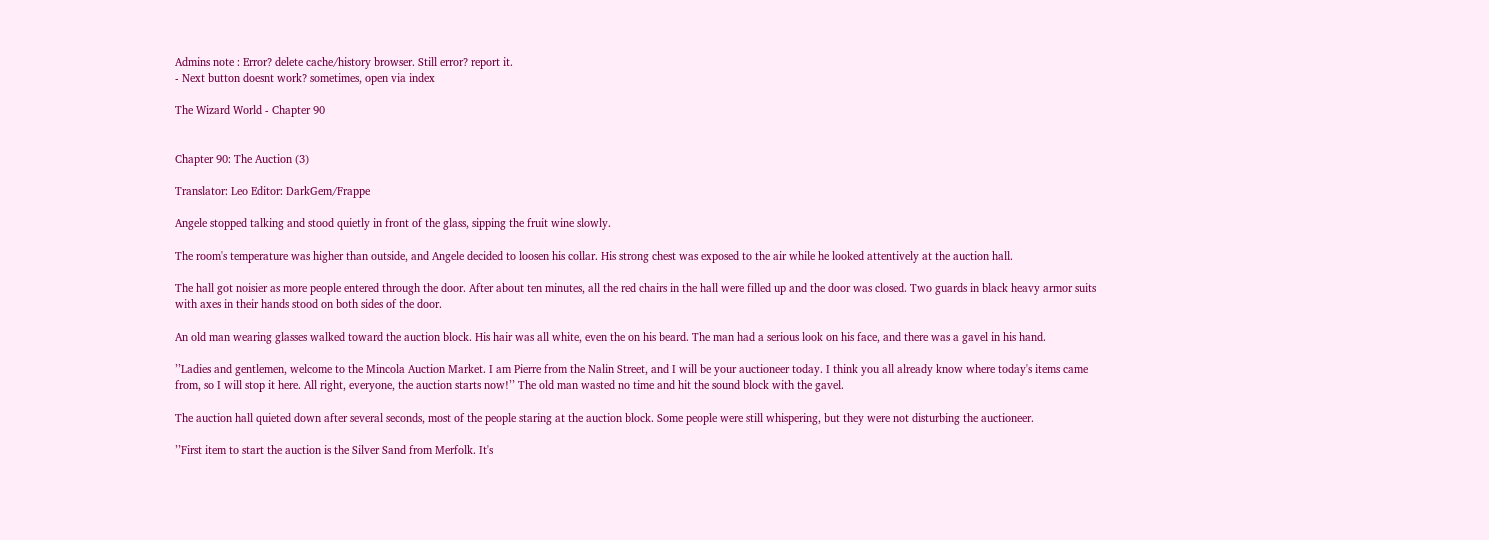Admins note : Error? delete cache/history browser. Still error? report it.
- Next button doesnt work? sometimes, open via index

The Wizard World - Chapter 90


Chapter 90: The Auction (3)

Translator: Leo Editor: DarkGem/Frappe

Angele stopped talking and stood quietly in front of the glass, sipping the fruit wine slowly.

The room's temperature was higher than outside, and Angele decided to loosen his collar. His strong chest was exposed to the air while he looked attentively at the auction hall.

The hall got noisier as more people entered through the door. After about ten minutes, all the red chairs in the hall were filled up and the door was closed. Two guards in black heavy armor suits with axes in their hands stood on both sides of the door.

An old man wearing glasses walked toward the auction block. His hair was all white, even the on his beard. The man had a serious look on his face, and there was a gavel in his hand.

’’Ladies and gentlemen, welcome to the Mincola Auction Market. I am Pierre from the Nalin Street, and I will be your auctioneer today. I think you all already know where today's items came from, so I will stop it here. All right, everyone, the auction starts now!’’ The old man wasted no time and hit the sound block with the gavel.

The auction hall quieted down after several seconds, most of the people staring at the auction block. Some people were still whispering, but they were not disturbing the auctioneer.

’’First item to start the auction is the Silver Sand from Merfolk. It's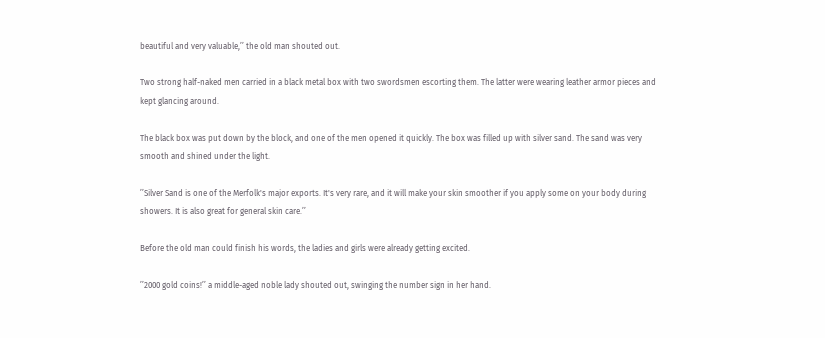beautiful and very valuable,’’ the old man shouted out.

Two strong half-naked men carried in a black metal box with two swordsmen escorting them. The latter were wearing leather armor pieces and kept glancing around.

The black box was put down by the block, and one of the men opened it quickly. The box was filled up with silver sand. The sand was very smooth and shined under the light.

’’Silver Sand is one of the Merfolk's major exports. It's very rare, and it will make your skin smoother if you apply some on your body during showers. It is also great for general skin care.’’

Before the old man could finish his words, the ladies and girls were already getting excited.

’’2000 gold coins!’’ a middle-aged noble lady shouted out, swinging the number sign in her hand.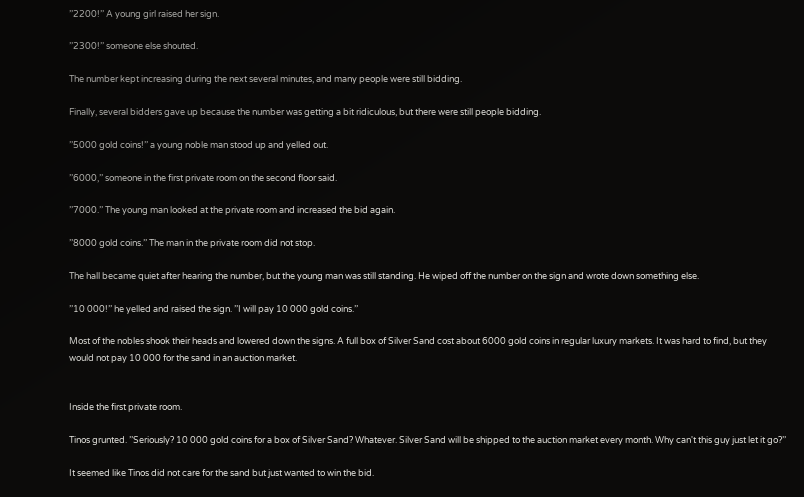’’2200!’’ A young girl raised her sign.

’’2300!’’ someone else shouted.

The number kept increasing during the next several minutes, and many people were still bidding.

Finally, several bidders gave up because the number was getting a bit ridiculous, but there were still people bidding.

’’5000 gold coins!’’ a young noble man stood up and yelled out.

’’6000,’’ someone in the first private room on the second floor said.

’’7000.’’ The young man looked at the private room and increased the bid again.

’’8000 gold coins.’’ The man in the private room did not stop.

The hall became quiet after hearing the number, but the young man was still standing. He wiped off the number on the sign and wrote down something else.

’’10 000!’’ he yelled and raised the sign. ’’I will pay 10 000 gold coins.’’

Most of the nobles shook their heads and lowered down the signs. A full box of Silver Sand cost about 6000 gold coins in regular luxury markets. It was hard to find, but they would not pay 10 000 for the sand in an auction market.


Inside the first private room.

Tinos grunted. ’’Seriously? 10 000 gold coins for a box of Silver Sand? Whatever. Silver Sand will be shipped to the auction market every month. Why can't this guy just let it go?’’

It seemed like Tinos did not care for the sand but just wanted to win the bid.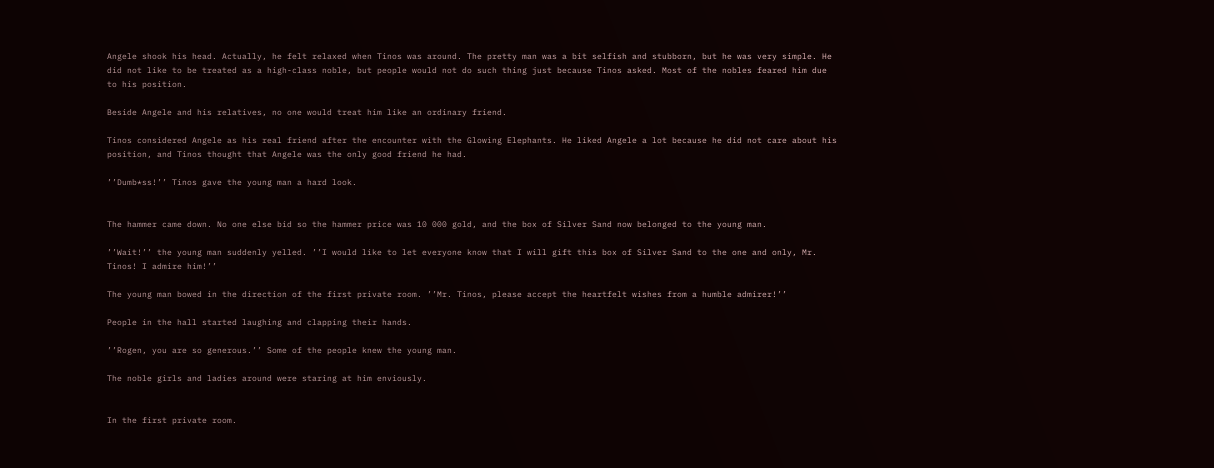Angele shook his head. Actually, he felt relaxed when Tinos was around. The pretty man was a bit selfish and stubborn, but he was very simple. He did not like to be treated as a high-class noble, but people would not do such thing just because Tinos asked. Most of the nobles feared him due to his position.

Beside Angele and his relatives, no one would treat him like an ordinary friend.

Tinos considered Angele as his real friend after the encounter with the Glowing Elephants. He liked Angele a lot because he did not care about his position, and Tinos thought that Angele was the only good friend he had.

’’Dumb*ss!’’ Tinos gave the young man a hard look.


The hammer came down. No one else bid so the hammer price was 10 000 gold, and the box of Silver Sand now belonged to the young man.

’’Wait!’’ the young man suddenly yelled. ’’I would like to let everyone know that I will gift this box of Silver Sand to the one and only, Mr. Tinos! I admire him!’’

The young man bowed in the direction of the first private room. ’’Mr. Tinos, please accept the heartfelt wishes from a humble admirer!’’

People in the hall started laughing and clapping their hands.

’’Rogen, you are so generous.’’ Some of the people knew the young man.

The noble girls and ladies around were staring at him enviously.


In the first private room.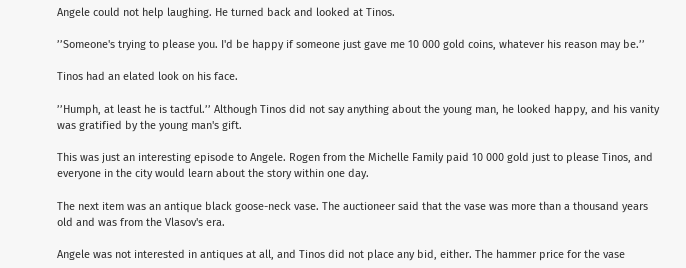Angele could not help laughing. He turned back and looked at Tinos.

’’Someone's trying to please you. I'd be happy if someone just gave me 10 000 gold coins, whatever his reason may be.’’

Tinos had an elated look on his face.

’’Humph, at least he is tactful.’’ Although Tinos did not say anything about the young man, he looked happy, and his vanity was gratified by the young man's gift.

This was just an interesting episode to Angele. Rogen from the Michelle Family paid 10 000 gold just to please Tinos, and everyone in the city would learn about the story within one day.

The next item was an antique black goose-neck vase. The auctioneer said that the vase was more than a thousand years old and was from the Vlasov's era.

Angele was not interested in antiques at all, and Tinos did not place any bid, either. The hammer price for the vase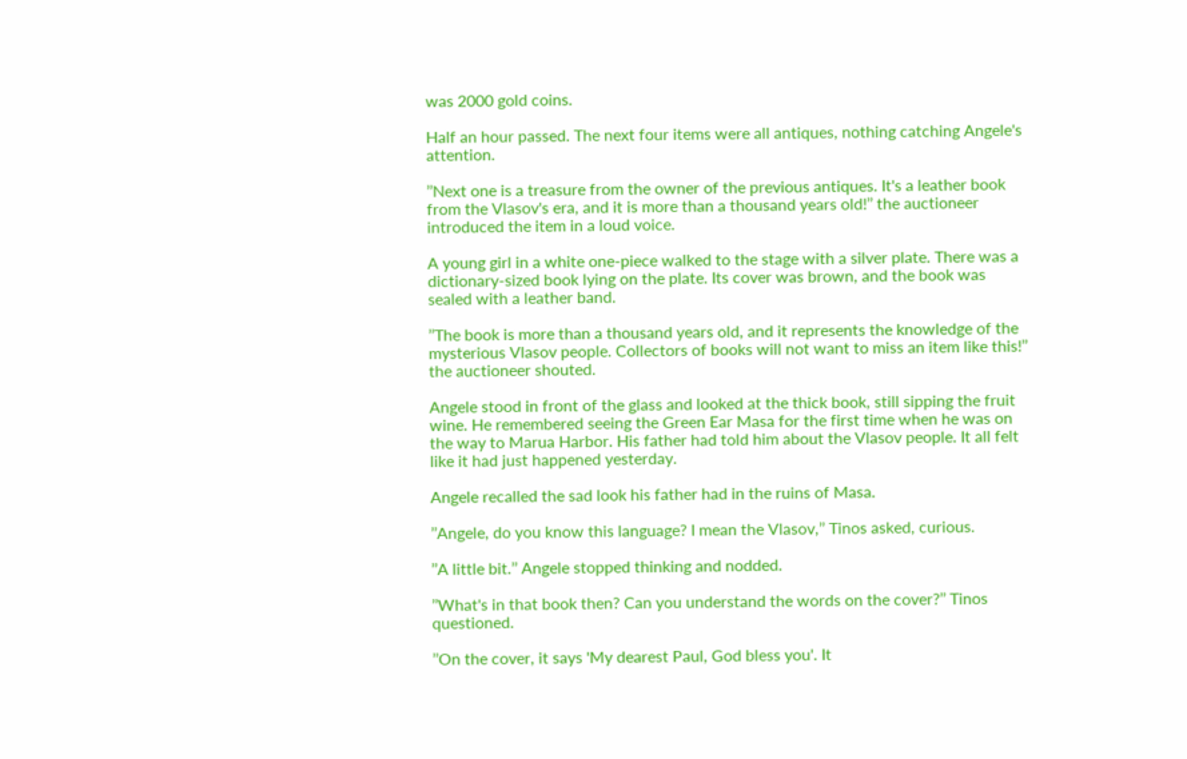was 2000 gold coins.

Half an hour passed. The next four items were all antiques, nothing catching Angele's attention.

’’Next one is a treasure from the owner of the previous antiques. It's a leather book from the Vlasov's era, and it is more than a thousand years old!’’ the auctioneer introduced the item in a loud voice.

A young girl in a white one-piece walked to the stage with a silver plate. There was a dictionary-sized book lying on the plate. Its cover was brown, and the book was sealed with a leather band.

’’The book is more than a thousand years old, and it represents the knowledge of the mysterious Vlasov people. Collectors of books will not want to miss an item like this!’’ the auctioneer shouted.

Angele stood in front of the glass and looked at the thick book, still sipping the fruit wine. He remembered seeing the Green Ear Masa for the first time when he was on the way to Marua Harbor. His father had told him about the Vlasov people. It all felt like it had just happened yesterday.

Angele recalled the sad look his father had in the ruins of Masa.

’’Angele, do you know this language? I mean the Vlasov,’’ Tinos asked, curious.

’’A little bit.’’ Angele stopped thinking and nodded.

’’What's in that book then? Can you understand the words on the cover?’’ Tinos questioned.

’’On the cover, it says 'My dearest Paul, God bless you'. It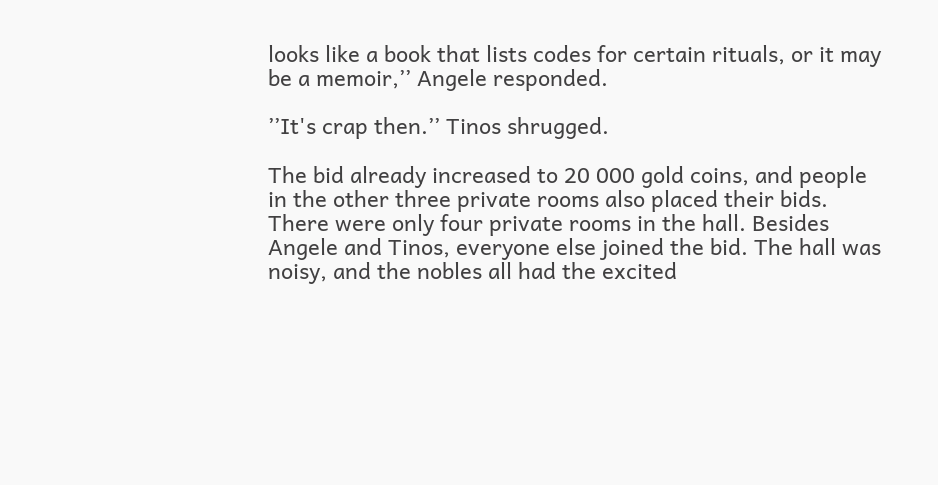looks like a book that lists codes for certain rituals, or it may be a memoir,’’ Angele responded.

’’It's crap then.’’ Tinos shrugged.

The bid already increased to 20 000 gold coins, and people in the other three private rooms also placed their bids. There were only four private rooms in the hall. Besides Angele and Tinos, everyone else joined the bid. The hall was noisy, and the nobles all had the excited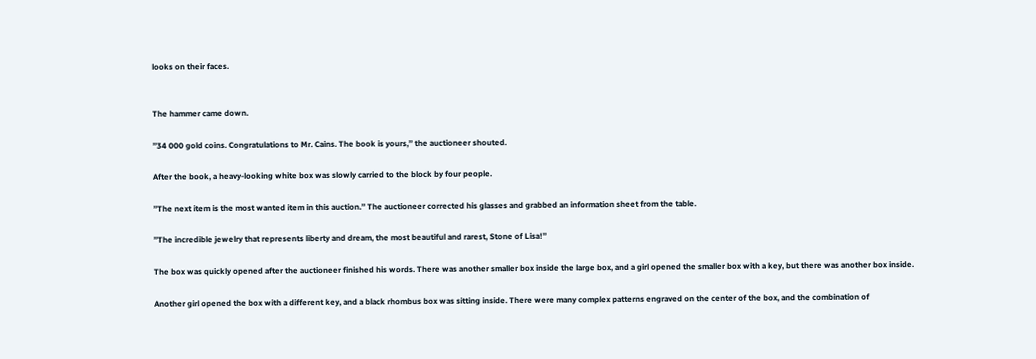looks on their faces.


The hammer came down.

’’34 000 gold coins. Congratulations to Mr. Cains. The book is yours,’’ the auctioneer shouted.

After the book, a heavy-looking white box was slowly carried to the block by four people.

’’The next item is the most wanted item in this auction.’’ The auctioneer corrected his glasses and grabbed an information sheet from the table.

’’The incredible jewelry that represents liberty and dream, the most beautiful and rarest, Stone of Lisa!’’

The box was quickly opened after the auctioneer finished his words. There was another smaller box inside the large box, and a girl opened the smaller box with a key, but there was another box inside.

Another girl opened the box with a different key, and a black rhombus box was sitting inside. There were many complex patterns engraved on the center of the box, and the combination of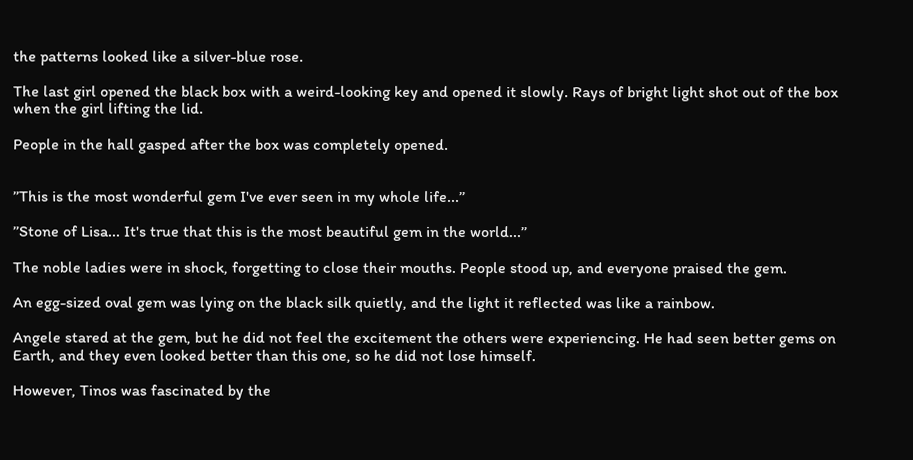the patterns looked like a silver-blue rose.

The last girl opened the black box with a weird-looking key and opened it slowly. Rays of bright light shot out of the box when the girl lifting the lid.

People in the hall gasped after the box was completely opened.


’’This is the most wonderful gem I've ever seen in my whole life...’’

’’Stone of Lisa... It's true that this is the most beautiful gem in the world...’’

The noble ladies were in shock, forgetting to close their mouths. People stood up, and everyone praised the gem.

An egg-sized oval gem was lying on the black silk quietly, and the light it reflected was like a rainbow.

Angele stared at the gem, but he did not feel the excitement the others were experiencing. He had seen better gems on Earth, and they even looked better than this one, so he did not lose himself.

However, Tinos was fascinated by the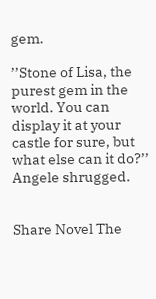gem.

’’Stone of Lisa, the purest gem in the world. You can display it at your castle for sure, but what else can it do?’’ Angele shrugged.


Share Novel The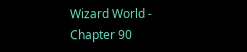Wizard World - Chapter 90